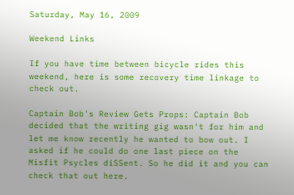Saturday, May 16, 2009

Weekend Links

If you have time between bicycle rides this weekend, here is some recovery time linkage to check out.

Captain Bob's Review Gets Props: Captain Bob decided that the writing gig wasn't for him and let me know recently he wanted to bow out. I asked if he could do one last piece on the Misfit Psycles diSSent. So he did it and you can check that out here.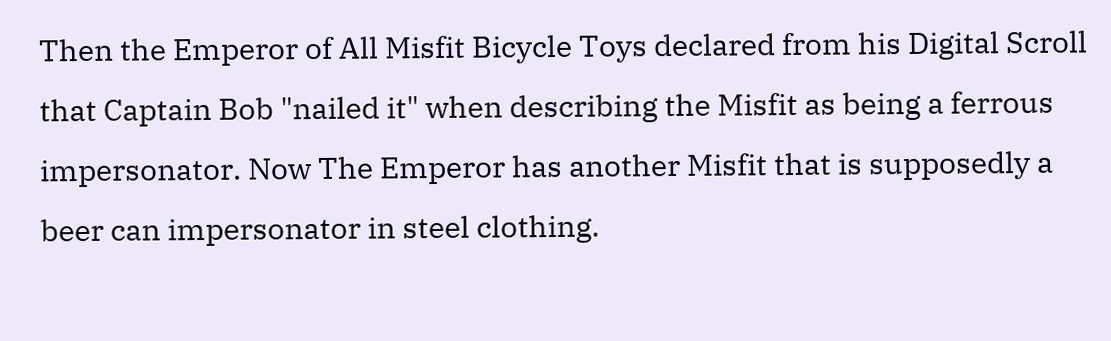Then the Emperor of All Misfit Bicycle Toys declared from his Digital Scroll that Captain Bob "nailed it" when describing the Misfit as being a ferrous impersonator. Now The Emperor has another Misfit that is supposedly a beer can impersonator in steel clothing.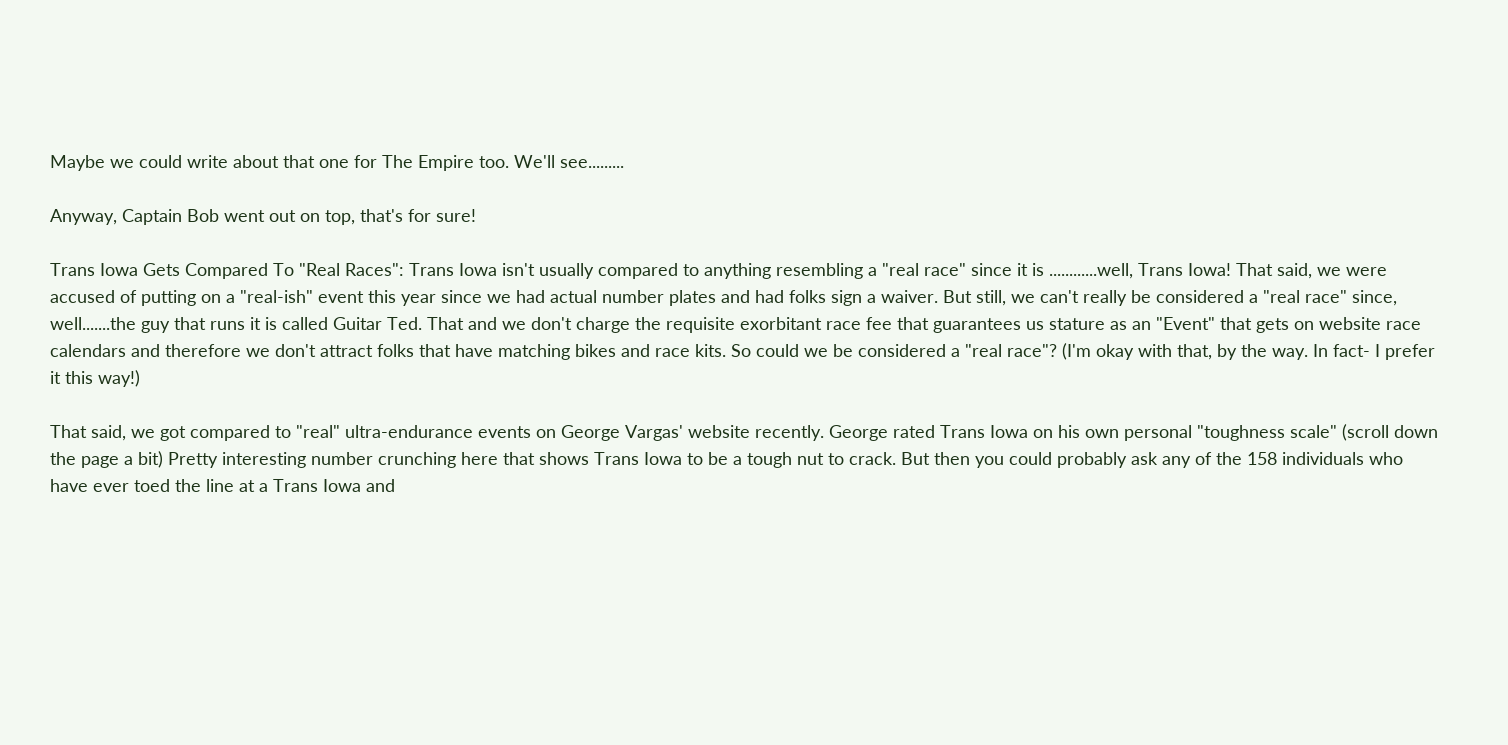Maybe we could write about that one for The Empire too. We'll see.........

Anyway, Captain Bob went out on top, that's for sure!

Trans Iowa Gets Compared To "Real Races": Trans Iowa isn't usually compared to anything resembling a "real race" since it is ............well, Trans Iowa! That said, we were accused of putting on a "real-ish" event this year since we had actual number plates and had folks sign a waiver. But still, we can't really be considered a "real race" since, well.......the guy that runs it is called Guitar Ted. That and we don't charge the requisite exorbitant race fee that guarantees us stature as an "Event" that gets on website race calendars and therefore we don't attract folks that have matching bikes and race kits. So could we be considered a "real race"? (I'm okay with that, by the way. In fact- I prefer it this way!)

That said, we got compared to "real" ultra-endurance events on George Vargas' website recently. George rated Trans Iowa on his own personal "toughness scale" (scroll down the page a bit) Pretty interesting number crunching here that shows Trans Iowa to be a tough nut to crack. But then you could probably ask any of the 158 individuals who have ever toed the line at a Trans Iowa and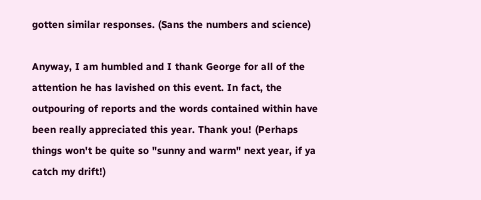gotten similar responses. (Sans the numbers and science)

Anyway, I am humbled and I thank George for all of the attention he has lavished on this event. In fact, the outpouring of reports and the words contained within have been really appreciated this year. Thank you! (Perhaps things won't be quite so "sunny and warm" next year, if ya catch my drift!)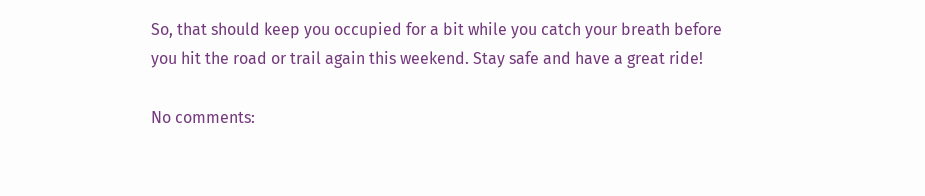So, that should keep you occupied for a bit while you catch your breath before you hit the road or trail again this weekend. Stay safe and have a great ride!

No comments: